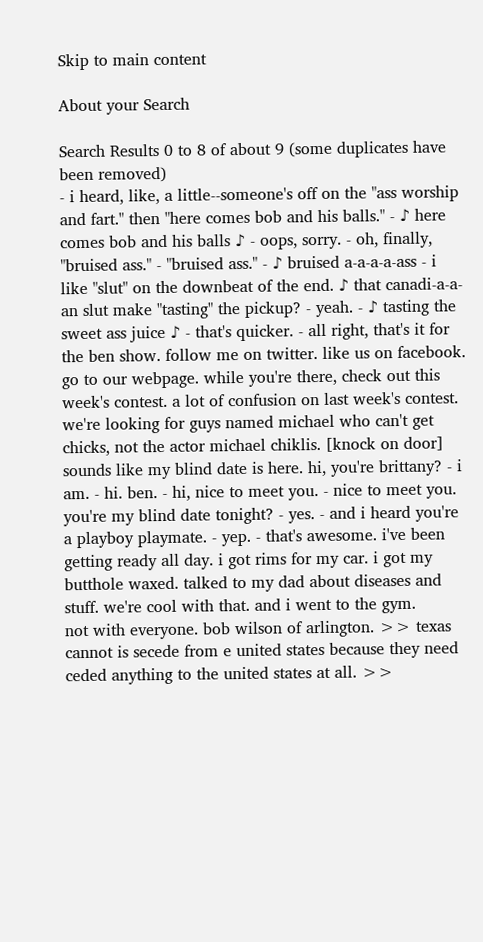Skip to main content

About your Search

Search Results 0 to 8 of about 9 (some duplicates have been removed)
- i heard, like, a little--someone's off on the "ass worship and fart." then "here comes bob and his balls." - ♪ here comes bob and his balls ♪ - oops, sorry. - oh, finally, "bruised ass." - "bruised ass." - ♪ bruised a-a-a-a-ass - i like "slut" on the downbeat of the end. ♪ that canadi-a-a-an slut make "tasting" the pickup? - yeah. - ♪ tasting the sweet ass juice ♪ - that's quicker. - all right, that's it for the ben show. follow me on twitter. like us on facebook. go to our webpage. while you're there, check out this week's contest. a lot of confusion on last week's contest. we're looking for guys named michael who can't get chicks, not the actor michael chiklis. [knock on door] sounds like my blind date is here. hi, you're brittany? - i am. - hi. ben. - hi, nice to meet you. - nice to meet you. you're my blind date tonight? - yes. - and i heard you're a playboy playmate. - yep. - that's awesome. i've been getting ready all day. i got rims for my car. i got my butthole waxed. talked to my dad about diseases and stuff. we're cool with that. and i went to the gym.
not with everyone. bob wilson of arlington. >> texas cannot is secede from e united states because they need ceded anything to the united states at all. >>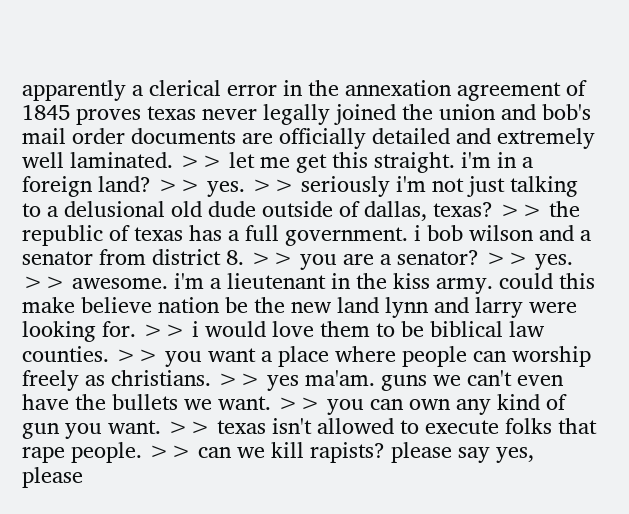apparently a clerical error in the annexation agreement of 1845 proves texas never legally joined the union and bob's mail order documents are officially detailed and extremely well laminated. >> let me get this straight. i'm in a foreign land? >> yes. >> seriously i'm not just talking to a delusional old dude outside of dallas, texas? >> the republic of texas has a full government. i bob wilson and a senator from district 8. >> you are a senator? >> yes. >> awesome. i'm a lieutenant in the kiss army. could this make believe nation be the new land lynn and larry were looking for. >> i would love them to be biblical law counties. >> you want a place where people can worship freely as christians. >> yes ma'am. guns we can't even have the bullets we want. >> you can own any kind of gun you want. >> texas isn't allowed to execute folks that rape people. >> can we kill rapists? please say yes, please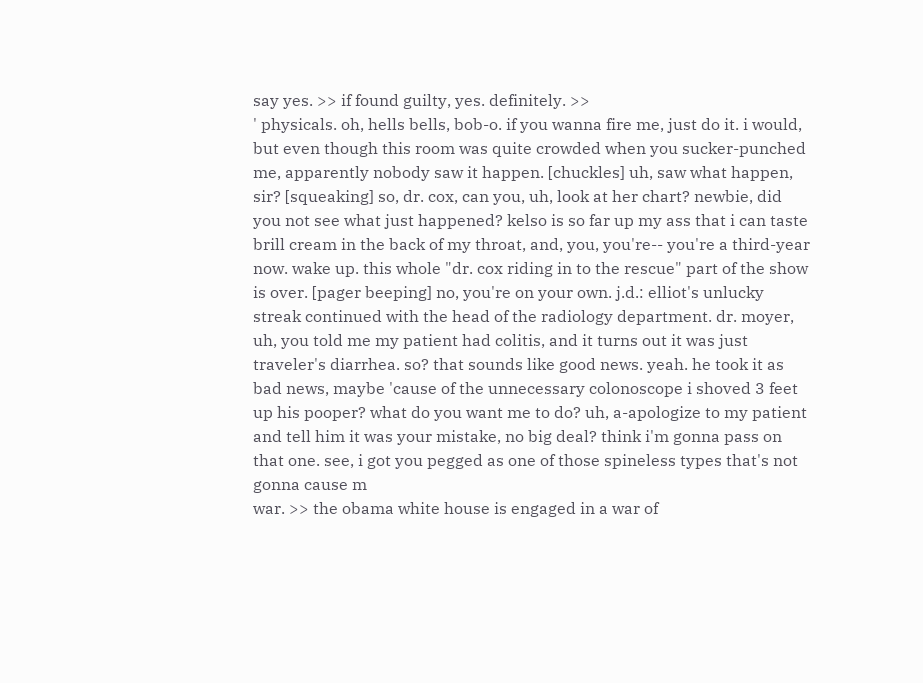say yes. >> if found guilty, yes. definitely. >>
' physicals. oh, hells bells, bob-o. if you wanna fire me, just do it. i would, but even though this room was quite crowded when you sucker-punched me, apparently nobody saw it happen. [chuckles] uh, saw what happen, sir? [squeaking] so, dr. cox, can you, uh, look at her chart? newbie, did you not see what just happened? kelso is so far up my ass that i can taste brill cream in the back of my throat, and, you, you're-- you're a third-year now. wake up. this whole "dr. cox riding in to the rescue" part of the show is over. [pager beeping] no, you're on your own. j.d.: elliot's unlucky streak continued with the head of the radiology department. dr. moyer, uh, you told me my patient had colitis, and it turns out it was just traveler's diarrhea. so? that sounds like good news. yeah. he took it as bad news, maybe 'cause of the unnecessary colonoscope i shoved 3 feet up his pooper? what do you want me to do? uh, a-apologize to my patient and tell him it was your mistake, no big deal? think i'm gonna pass on that one. see, i got you pegged as one of those spineless types that's not gonna cause m
war. >> the obama white house is engaged in a war of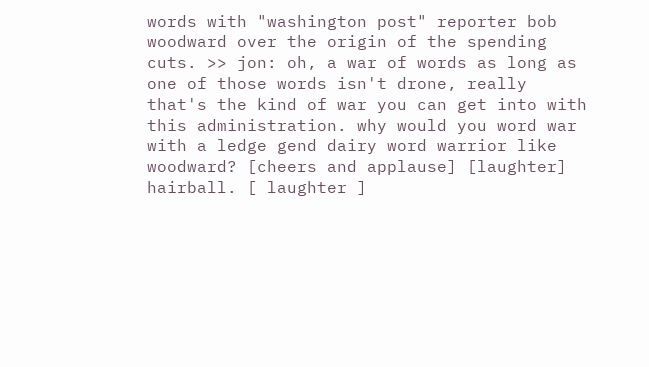words with "washington post" reporter bob woodward over the origin of the spending cuts. >> jon: oh, a war of words as long as one of those words isn't drone, really that's the kind of war you can get into with this administration. why would you word war with a ledge gend dairy word warrior like woodward? [cheers and applause] [laughter] hairball. [ laughter ]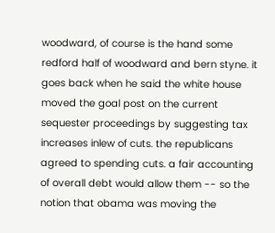woodward, of course is the hand some redford half of woodward and bern styne. it goes back when he said the white house moved the goal post on the current sequester proceedings by suggesting tax increases inlew of cuts. the republicans agreed to spending cuts. a fair accounting of overall debt would allow them -- so the notion that obama was moving the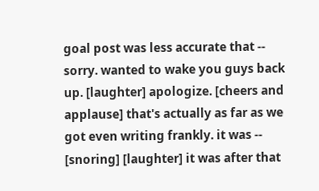goal post was less accurate that -- sorry. wanted to wake you guys back up. [laughter] apologize. [cheers and applause] that's actually as far as we got even writing frankly. it was -- [snoring] [laughter] it was after that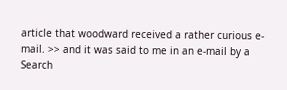article that woodward received a rather curious e-mail. >> and it was said to me in an e-mail by a
Search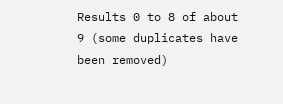Results 0 to 8 of about 9 (some duplicates have been removed)